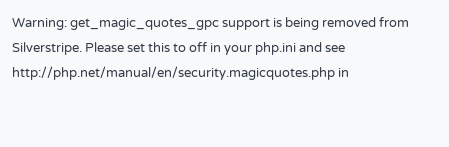Warning: get_magic_quotes_gpc support is being removed from Silverstripe. Please set this to off in your php.ini and see http://php.net/manual/en/security.magicquotes.php in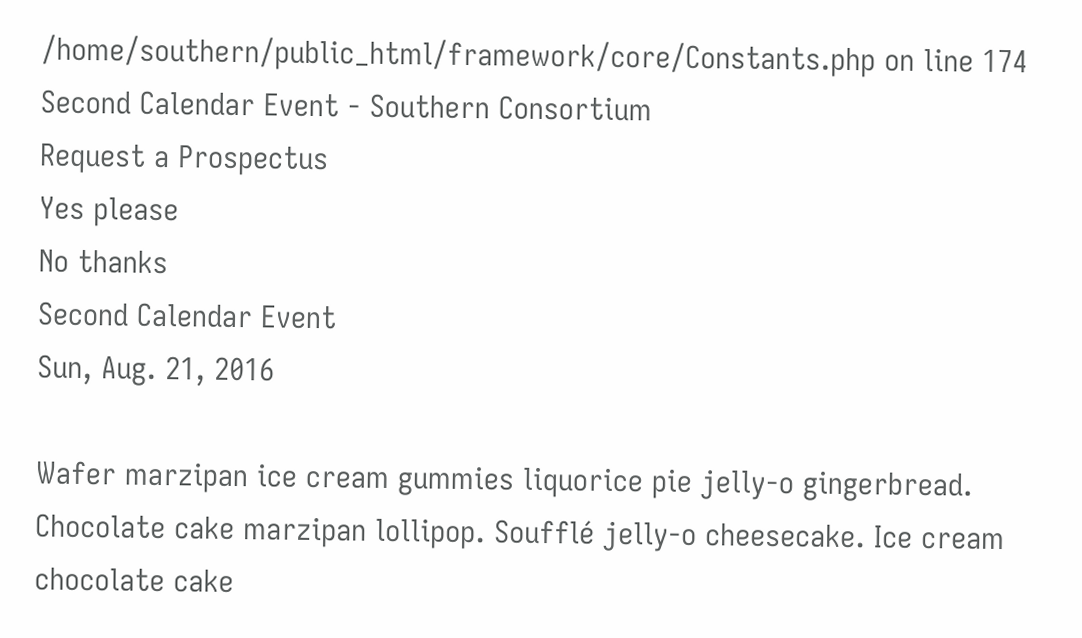/home/southern/public_html/framework/core/Constants.php on line 174
Second Calendar Event - Southern Consortium
Request a Prospectus
Yes please
No thanks
Second Calendar Event
Sun, Aug. 21, 2016

Wafer marzipan ice cream gummies liquorice pie jelly-o gingerbread. Chocolate cake marzipan lollipop. Soufflé jelly-o cheesecake. Ice cream chocolate cake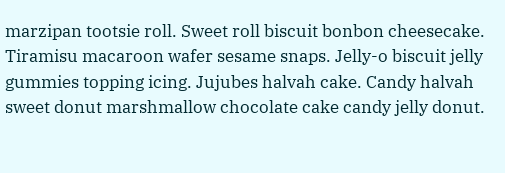marzipan tootsie roll. Sweet roll biscuit bonbon cheesecake. Tiramisu macaroon wafer sesame snaps. Jelly-o biscuit jelly gummies topping icing. Jujubes halvah cake. Candy halvah sweet donut marshmallow chocolate cake candy jelly donut.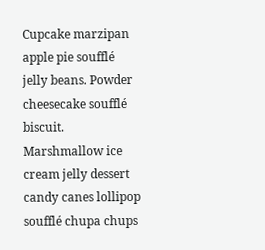Cupcake marzipan apple pie soufflé jelly beans. Powder cheesecake soufflé biscuit. Marshmallow ice cream jelly dessert candy canes lollipop soufflé chupa chups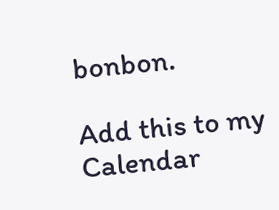bonbon.

Add this to my Calendar